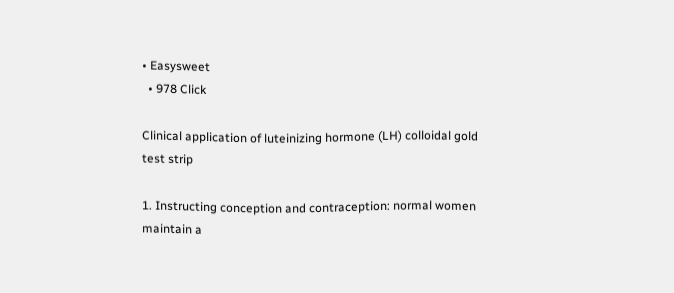• Easysweet
  • 978 Click

Clinical application of luteinizing hormone (LH) colloidal gold test strip

1. Instructing conception and contraception: normal women maintain a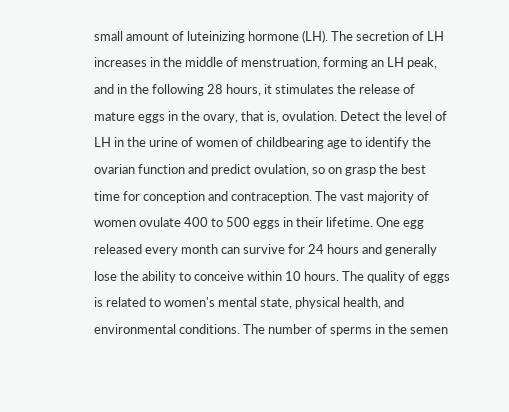small amount of luteinizing hormone (LH). The secretion of LH increases in the middle of menstruation, forming an LH peak, and in the following 28 hours, it stimulates the release of mature eggs in the ovary, that is, ovulation. Detect the level of LH in the urine of women of childbearing age to identify the ovarian function and predict ovulation, so on grasp the best time for conception and contraception. The vast majority of women ovulate 400 to 500 eggs in their lifetime. One egg released every month can survive for 24 hours and generally lose the ability to conceive within 10 hours. The quality of eggs is related to women's mental state, physical health, and environmental conditions. The number of sperms in the semen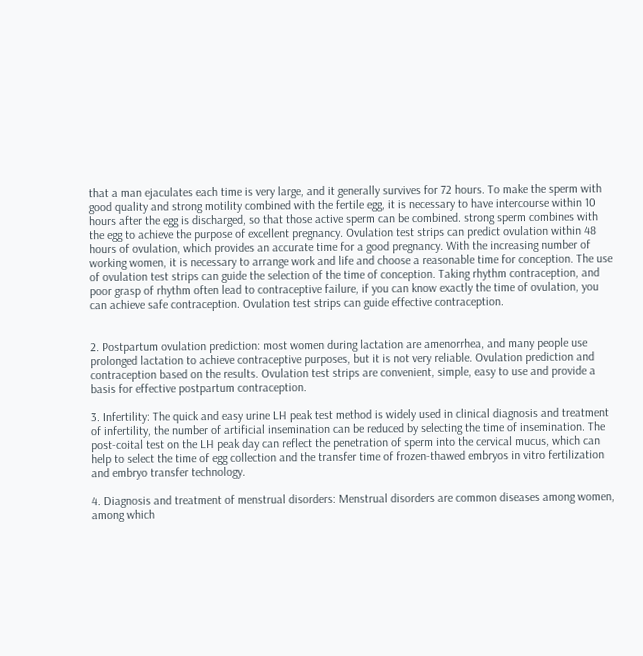that a man ejaculates each time is very large, and it generally survives for 72 hours. To make the sperm with good quality and strong motility combined with the fertile egg, it is necessary to have intercourse within 10 hours after the egg is discharged, so that those active sperm can be combined. strong sperm combines with the egg to achieve the purpose of excellent pregnancy. Ovulation test strips can predict ovulation within 48 hours of ovulation, which provides an accurate time for a good pregnancy. With the increasing number of working women, it is necessary to arrange work and life and choose a reasonable time for conception. The use of ovulation test strips can guide the selection of the time of conception. Taking rhythm contraception, and poor grasp of rhythm often lead to contraceptive failure, if you can know exactly the time of ovulation, you can achieve safe contraception. Ovulation test strips can guide effective contraception.


2. Postpartum ovulation prediction: most women during lactation are amenorrhea, and many people use prolonged lactation to achieve contraceptive purposes, but it is not very reliable. Ovulation prediction and contraception based on the results. Ovulation test strips are convenient, simple, easy to use and provide a basis for effective postpartum contraception.

3. Infertility: The quick and easy urine LH peak test method is widely used in clinical diagnosis and treatment of infertility, the number of artificial insemination can be reduced by selecting the time of insemination. The post-coital test on the LH peak day can reflect the penetration of sperm into the cervical mucus, which can help to select the time of egg collection and the transfer time of frozen-thawed embryos in vitro fertilization and embryo transfer technology.

4. Diagnosis and treatment of menstrual disorders: Menstrual disorders are common diseases among women, among which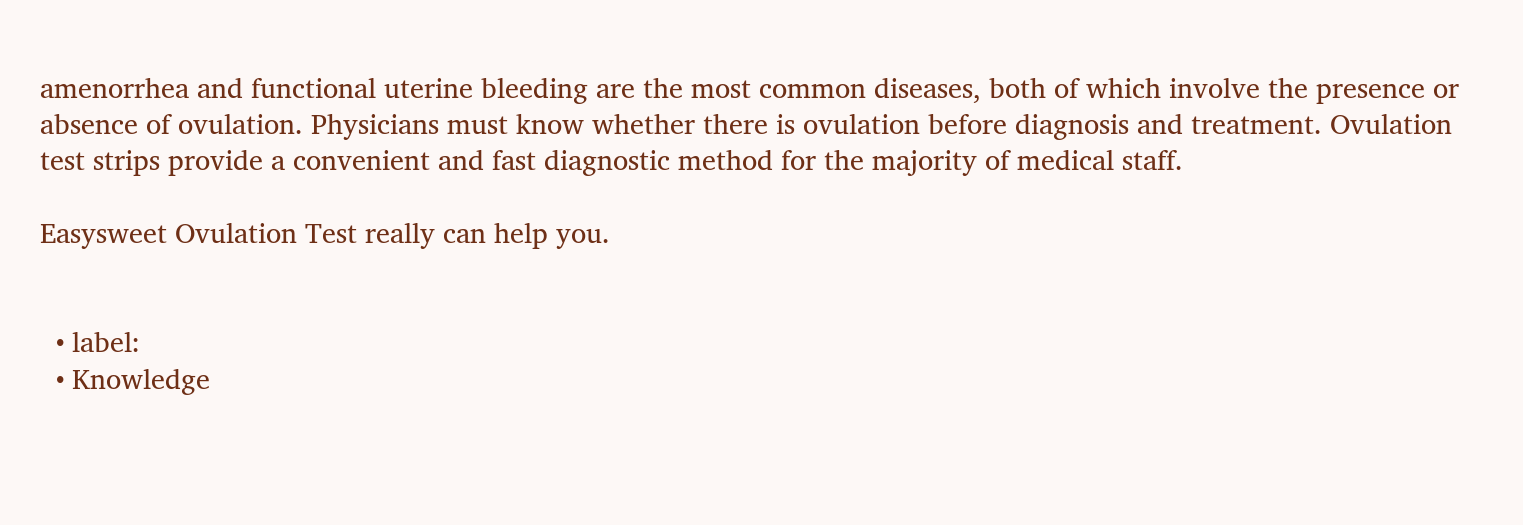amenorrhea and functional uterine bleeding are the most common diseases, both of which involve the presence or absence of ovulation. Physicians must know whether there is ovulation before diagnosis and treatment. Ovulation test strips provide a convenient and fast diagnostic method for the majority of medical staff.

Easysweet Ovulation Test really can help you.


  • label:
  • Knowledge